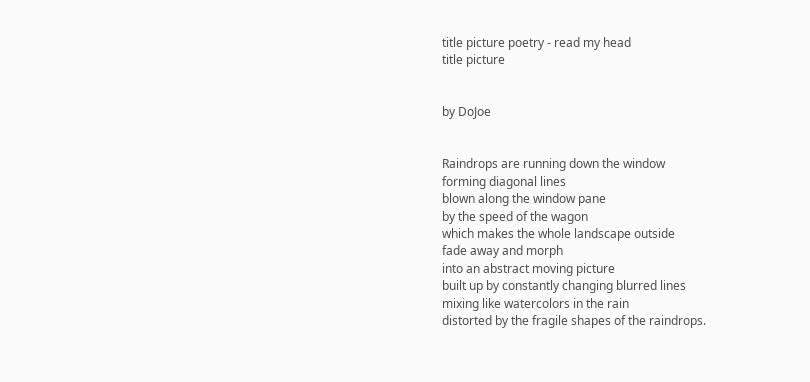title picture poetry - read my head
title picture


by DoJoe


Raindrops are running down the window
forming diagonal lines
blown along the window pane
by the speed of the wagon
which makes the whole landscape outside
fade away and morph
into an abstract moving picture
built up by constantly changing blurred lines
mixing like watercolors in the rain
distorted by the fragile shapes of the raindrops.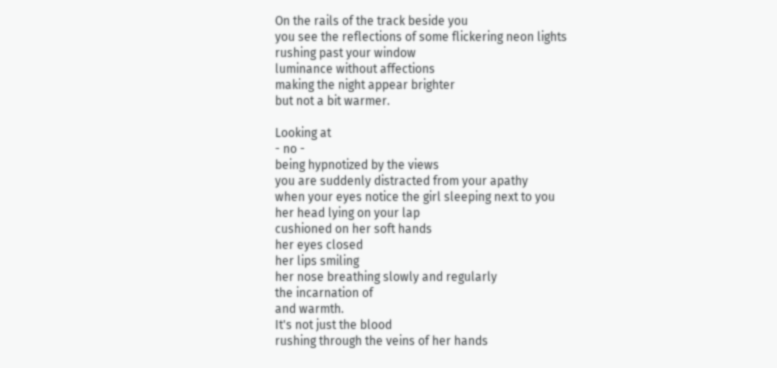On the rails of the track beside you
you see the reflections of some flickering neon lights
rushing past your window
luminance without affections
making the night appear brighter
but not a bit warmer.

Looking at
- no -
being hypnotized by the views
you are suddenly distracted from your apathy
when your eyes notice the girl sleeping next to you
her head lying on your lap
cushioned on her soft hands
her eyes closed
her lips smiling
her nose breathing slowly and regularly
the incarnation of
and warmth.
It's not just the blood
rushing through the veins of her hands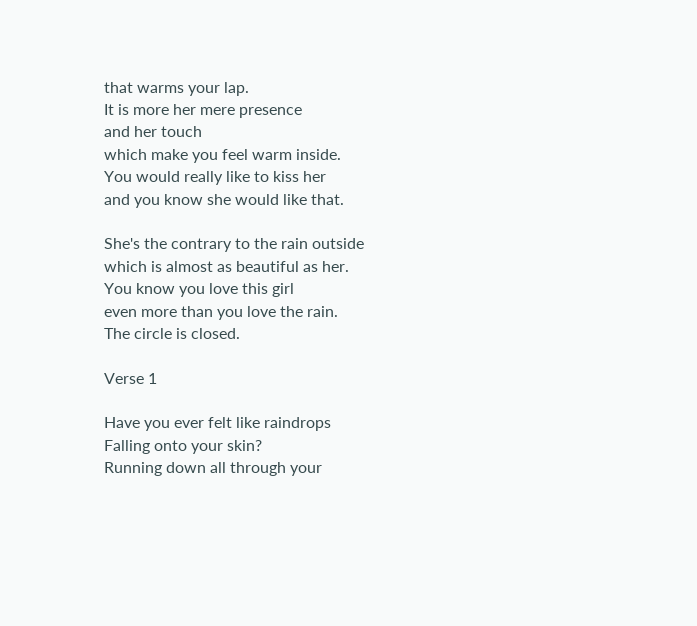that warms your lap.
It is more her mere presence
and her touch
which make you feel warm inside.
You would really like to kiss her
and you know she would like that.

She's the contrary to the rain outside
which is almost as beautiful as her.
You know you love this girl
even more than you love the rain.
The circle is closed.

Verse 1

Have you ever felt like raindrops
Falling onto your skin?
Running down all through your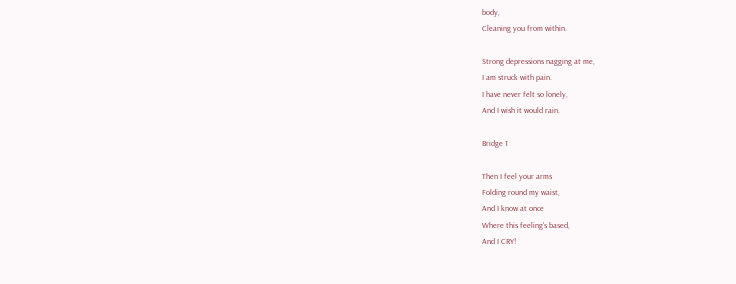body,
Cleaning you from within.

Strong depressions nagging at me,
I am struck with pain.
I have never felt so lonely,
And I wish it would rain.

Bridge 1

Then I feel your arms
Folding round my waist,
And I know at once
Where this feeling's based,
And I CRY!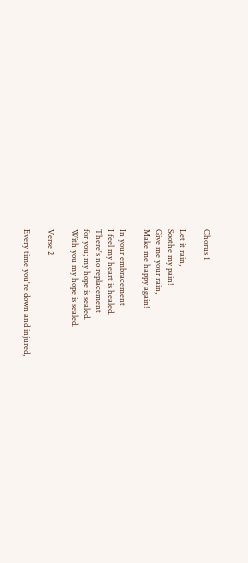Chorus 1

Let it rain,
Soothe my pain!
Give me your rain,
Make me happy again!

In your embracement
I feel my heart is healed.
There's no replacement
for you; my hope is sealed.
With you my hope is sealed.

Verse 2

Every time you're down and injured,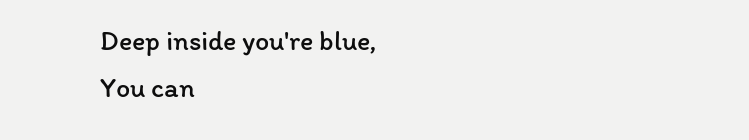Deep inside you're blue,
You can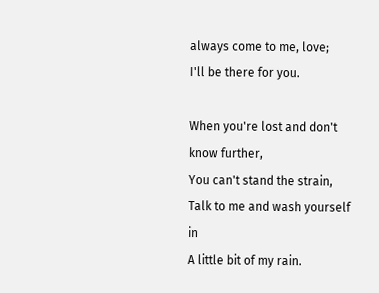always come to me, love;
I'll be there for you.

When you're lost and don't know further,
You can't stand the strain,
Talk to me and wash yourself in
A little bit of my rain.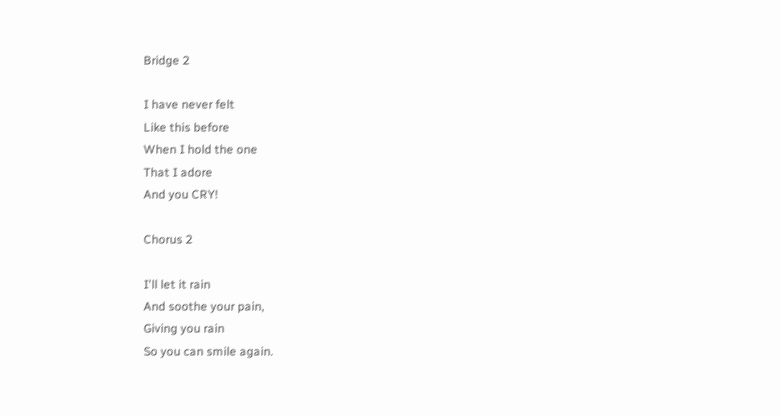Bridge 2

I have never felt
Like this before
When I hold the one
That I adore
And you CRY!

Chorus 2

I'll let it rain
And soothe your pain,
Giving you rain
So you can smile again.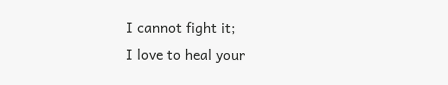I cannot fight it;
I love to heal your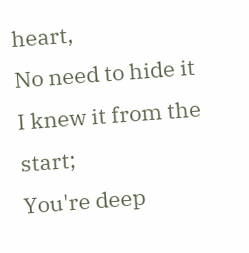heart,
No need to hide it
I knew it from the start;
You're deep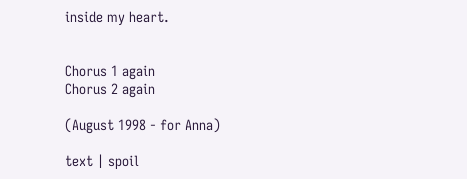inside my heart.


Chorus 1 again
Chorus 2 again

(August 1998 - for Anna)

text | spoil